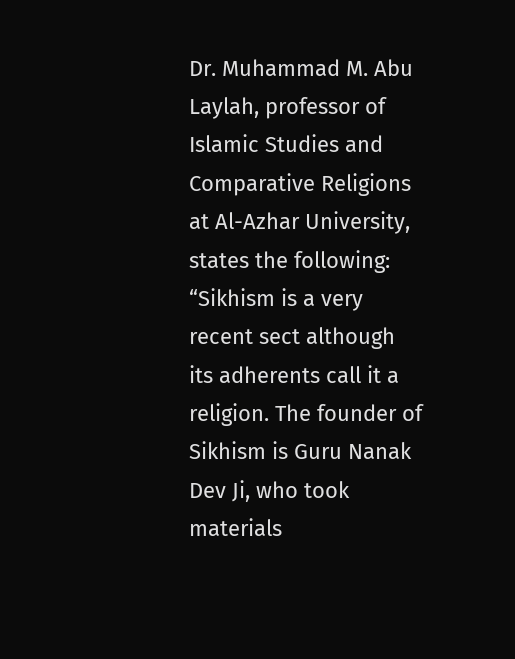Dr. Muhammad M. Abu Laylah, professor of Islamic Studies and Comparative Religions at Al-Azhar University, states the following: “Sikhism is a very recent sect although its adherents call it a religion. The founder of Sikhism is Guru Nanak Dev Ji, who took materials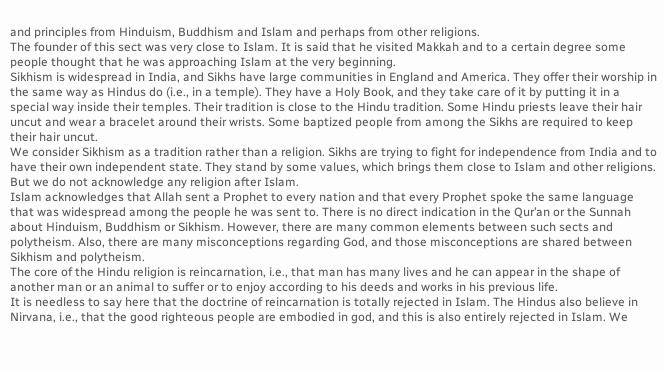and principles from Hinduism, Buddhism and Islam and perhaps from other religions.
The founder of this sect was very close to Islam. It is said that he visited Makkah and to a certain degree some people thought that he was approaching Islam at the very beginning.
Sikhism is widespread in India, and Sikhs have large communities in England and America. They offer their worship in the same way as Hindus do (i.e., in a temple). They have a Holy Book, and they take care of it by putting it in a special way inside their temples. Their tradition is close to the Hindu tradition. Some Hindu priests leave their hair uncut and wear a bracelet around their wrists. Some baptized people from among the Sikhs are required to keep their hair uncut.
We consider Sikhism as a tradition rather than a religion. Sikhs are trying to fight for independence from India and to have their own independent state. They stand by some values, which brings them close to Islam and other religions. But we do not acknowledge any religion after Islam.
Islam acknowledges that Allah sent a Prophet to every nation and that every Prophet spoke the same language that was widespread among the people he was sent to. There is no direct indication in the Qur’an or the Sunnah about Hinduism, Buddhism or Sikhism. However, there are many common elements between such sects and polytheism. Also, there are many misconceptions regarding God, and those misconceptions are shared between Sikhism and polytheism.
The core of the Hindu religion is reincarnation, i.e., that man has many lives and he can appear in the shape of another man or an animal to suffer or to enjoy according to his deeds and works in his previous life.
It is needless to say here that the doctrine of reincarnation is totally rejected in Islam. The Hindus also believe in Nirvana, i.e., that the good righteous people are embodied in god, and this is also entirely rejected in Islam. We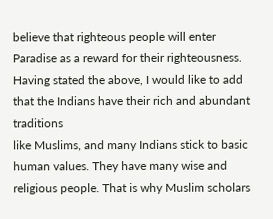believe that righteous people will enter Paradise as a reward for their righteousness.
Having stated the above, I would like to add that the Indians have their rich and abundant traditions
like Muslims, and many Indians stick to basic human values. They have many wise and religious people. That is why Muslim scholars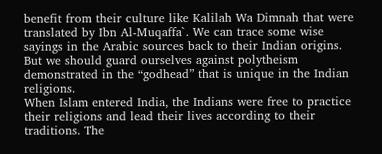benefit from their culture like Kalilah Wa Dimnah that were translated by Ibn Al-Muqaffa`. We can trace some wise sayings in the Arabic sources back to their Indian origins. But we should guard ourselves against polytheism demonstrated in the “godhead” that is unique in the Indian religions.
When Islam entered India, the Indians were free to practice their religions and lead their lives according to their traditions. The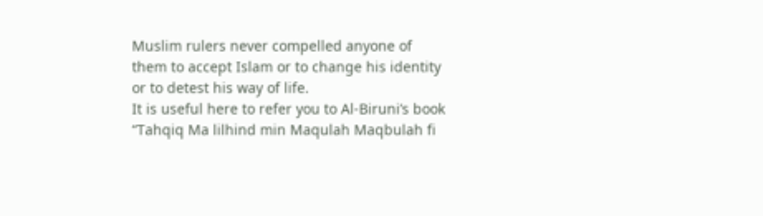Muslim rulers never compelled anyone of them to accept Islam or to change his identity or to detest his way of life.
It is useful here to refer you to Al-Biruni’s book “Tahqiq Ma lilhind min Maqulah Maqbulah fi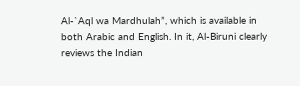Al-`Aql wa Mardhulah”, which is available in both Arabic and English. In it, Al-Biruni clearly reviews the Indian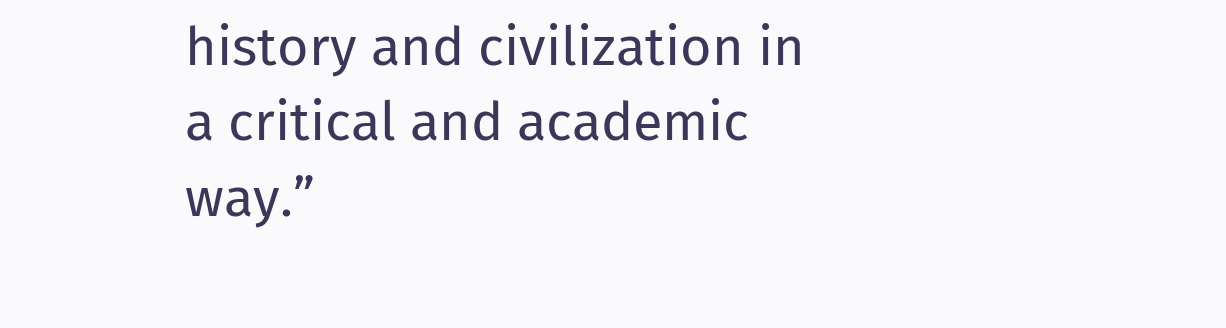history and civilization in a critical and academic way.”